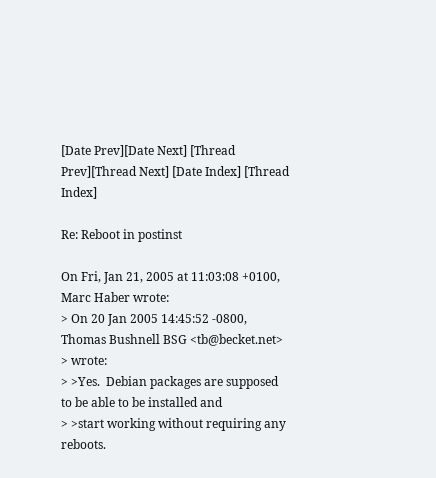[Date Prev][Date Next] [Thread Prev][Thread Next] [Date Index] [Thread Index]

Re: Reboot in postinst

On Fri, Jan 21, 2005 at 11:03:08 +0100, Marc Haber wrote:
> On 20 Jan 2005 14:45:52 -0800, Thomas Bushnell BSG <tb@becket.net>
> wrote:
> >Yes.  Debian packages are supposed to be able to be installed and
> >start working without requiring any reboots.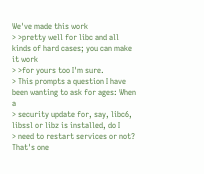We've made this work
> >pretty well for libc and all kinds of hard cases; you can make it work
> >for yours too I'm sure.
> This prompts a question I have been wanting to ask for ages: When a
> security update for, say, libc6, libssl or libz is installed, do I
> need to restart services or not? That's one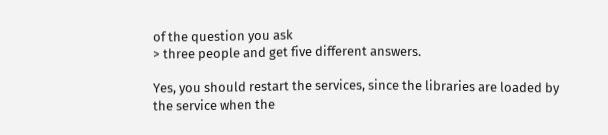of the question you ask
> three people and get five different answers.

Yes, you should restart the services, since the libraries are loaded by
the service when the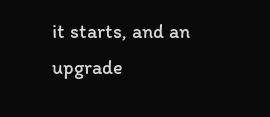it starts, and an upgrade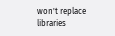won't replace libraries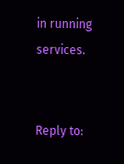in running services.


Reply to: